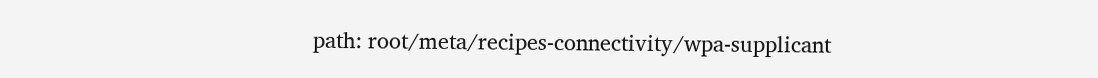path: root/meta/recipes-connectivity/wpa-supplicant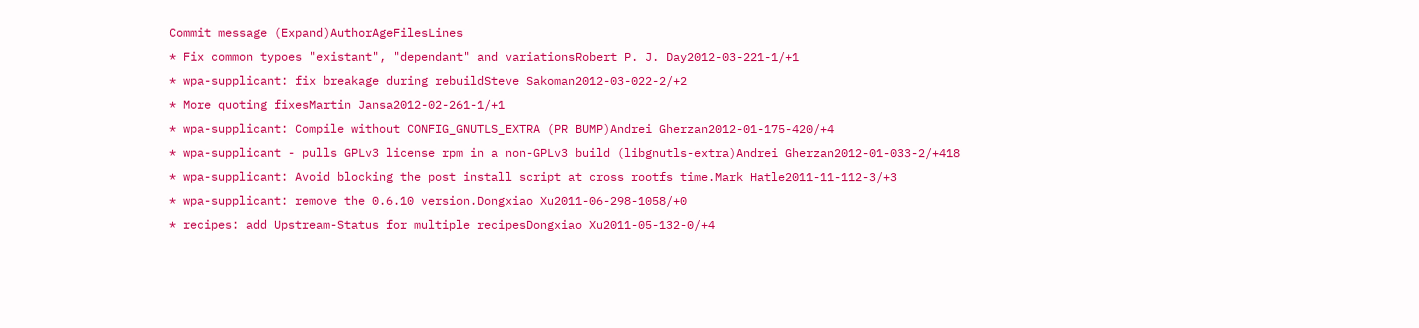Commit message (Expand)AuthorAgeFilesLines
* Fix common typoes "existant", "dependant" and variationsRobert P. J. Day2012-03-221-1/+1
* wpa-supplicant: fix breakage during rebuildSteve Sakoman2012-03-022-2/+2
* More quoting fixesMartin Jansa2012-02-261-1/+1
* wpa-supplicant: Compile without CONFIG_GNUTLS_EXTRA (PR BUMP)Andrei Gherzan2012-01-175-420/+4
* wpa-supplicant - pulls GPLv3 license rpm in a non-GPLv3 build (libgnutls-extra)Andrei Gherzan2012-01-033-2/+418
* wpa-supplicant: Avoid blocking the post install script at cross rootfs time.Mark Hatle2011-11-112-3/+3
* wpa-supplicant: remove the 0.6.10 version.Dongxiao Xu2011-06-298-1058/+0
* recipes: add Upstream-Status for multiple recipesDongxiao Xu2011-05-132-0/+4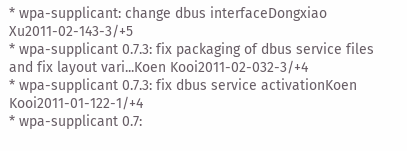* wpa-supplicant: change dbus interfaceDongxiao Xu2011-02-143-3/+5
* wpa-supplicant 0.7.3: fix packaging of dbus service files and fix layout vari...Koen Kooi2011-02-032-3/+4
* wpa-supplicant 0.7.3: fix dbus service activationKoen Kooi2011-01-122-1/+4
* wpa-supplicant 0.7: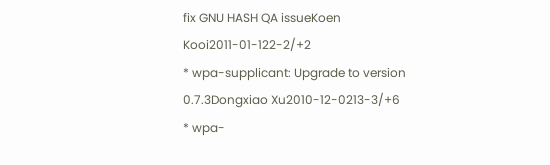fix GNU HASH QA issueKoen Kooi2011-01-122-2/+2
* wpa-supplicant: Upgrade to version 0.7.3Dongxiao Xu2010-12-0213-3/+6
* wpa-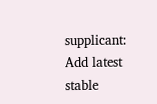supplicant: Add latest stable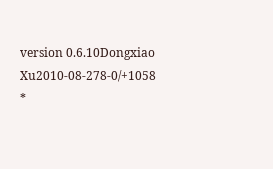version 0.6.10Dongxiao Xu2010-08-278-0/+1058
*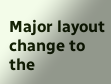Major layout change to the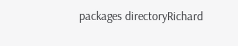packages directoryRichard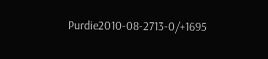Purdie2010-08-2713-0/+1695